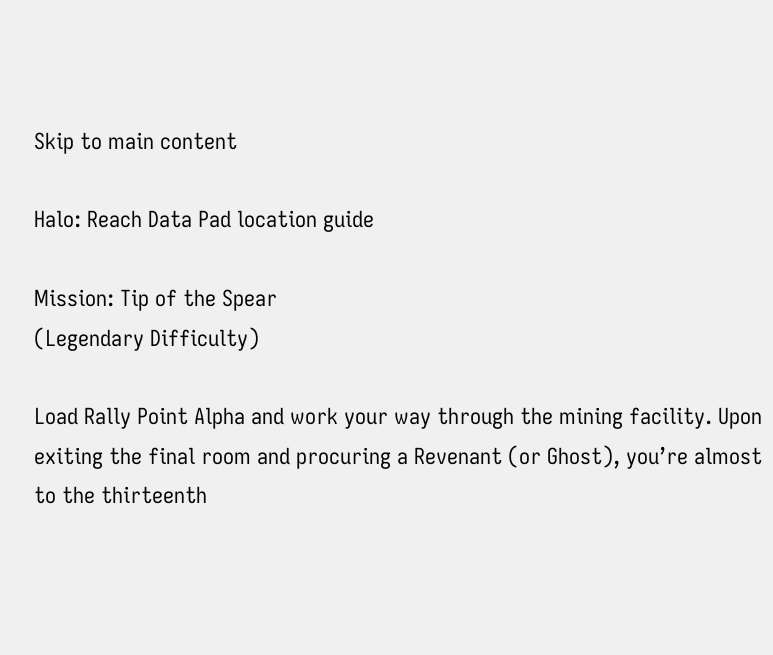Skip to main content

Halo: Reach Data Pad location guide

Mission: Tip of the Spear
(Legendary Difficulty)

Load Rally Point Alpha and work your way through the mining facility. Upon exiting the final room and procuring a Revenant (or Ghost), you’re almost to the thirteenth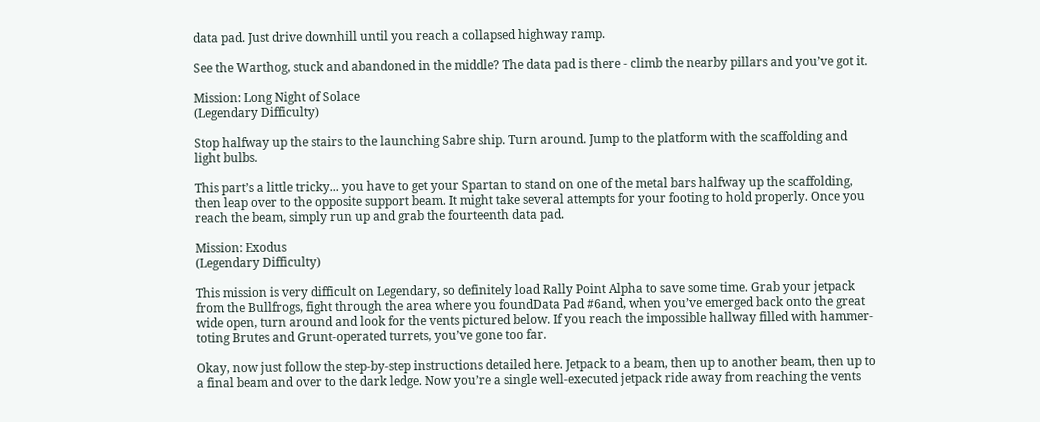data pad. Just drive downhill until you reach a collapsed highway ramp.

See the Warthog, stuck and abandoned in the middle? The data pad is there - climb the nearby pillars and you’ve got it.

Mission: Long Night of Solace
(Legendary Difficulty)

Stop halfway up the stairs to the launching Sabre ship. Turn around. Jump to the platform with the scaffolding and light bulbs.

This part’s a little tricky... you have to get your Spartan to stand on one of the metal bars halfway up the scaffolding, then leap over to the opposite support beam. It might take several attempts for your footing to hold properly. Once you reach the beam, simply run up and grab the fourteenth data pad.

Mission: Exodus
(Legendary Difficulty)

This mission is very difficult on Legendary, so definitely load Rally Point Alpha to save some time. Grab your jetpack from the Bullfrogs, fight through the area where you foundData Pad #6and, when you’ve emerged back onto the great wide open, turn around and look for the vents pictured below. If you reach the impossible hallway filled with hammer-toting Brutes and Grunt-operated turrets, you’ve gone too far.

Okay, now just follow the step-by-step instructions detailed here. Jetpack to a beam, then up to another beam, then up to a final beam and over to the dark ledge. Now you’re a single well-executed jetpack ride away from reaching the vents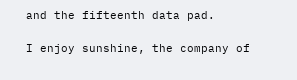and the fifteenth data pad.

I enjoy sunshine, the company of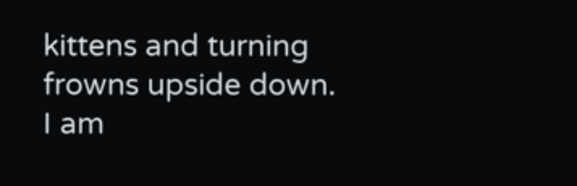kittens and turning frowns upside down. I am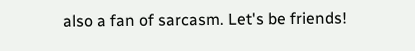also a fan of sarcasm. Let's be friends!